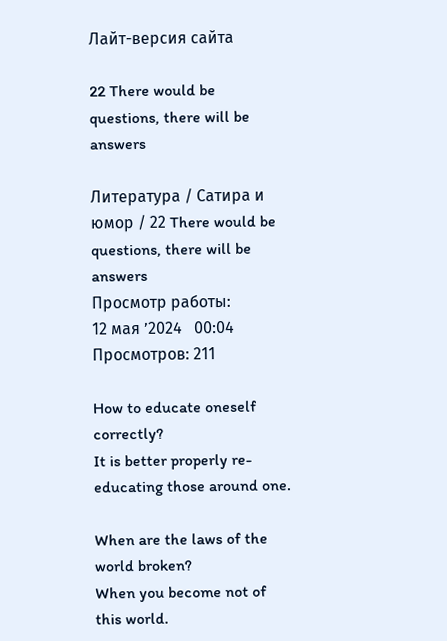Лайт-версия сайта

22 There would be questions, there will be answers

Литература / Сатира и юмор / 22 There would be questions, there will be answers
Просмотр работы:
12 мая ’2024   00:04
Просмотров: 211

How to educate oneself correctly?
It is better properly re-educating those around one.

When are the laws of the world broken?
When you become not of this world.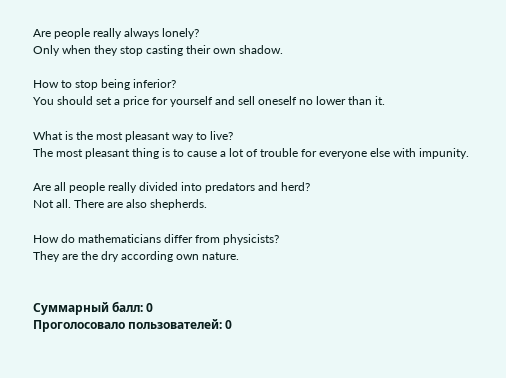Are people really always lonely?
Only when they stop casting their own shadow.

How to stop being inferior?
You should set a price for yourself and sell oneself no lower than it.

What is the most pleasant way to live?
The most pleasant thing is to cause a lot of trouble for everyone else with impunity.

Are all people really divided into predators and herd?
Not all. There are also shepherds.

How do mathematicians differ from physicists?
They are the dry according own nature.


Суммарный балл: 0
Проголосовало пользователей: 0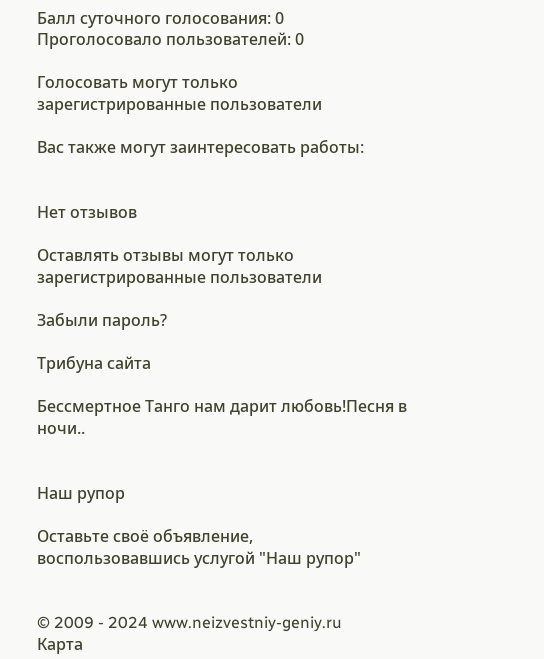Балл суточного голосования: 0
Проголосовало пользователей: 0

Голосовать могут только зарегистрированные пользователи

Вас также могут заинтересовать работы:


Нет отзывов

Оставлять отзывы могут только зарегистрированные пользователи

Забыли пароль?

Трибуна сайта

Бессмертное Танго нам дарит любовь!Песня в ночи..


Наш рупор

Оставьте своё объявление, воспользовавшись услугой "Наш рупор"


© 2009 - 2024 www.neizvestniy-geniy.ru         Карта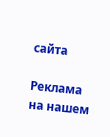сайта

Реклама на нашем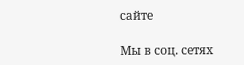сайте

Мы в соц. сетях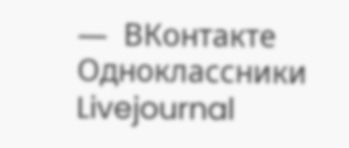—  ВКонтакте Одноклассники Livejournal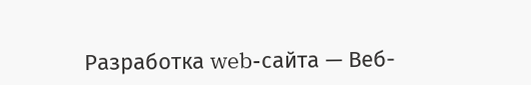Разработка web-сайта — Веб-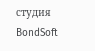студия BondSoft